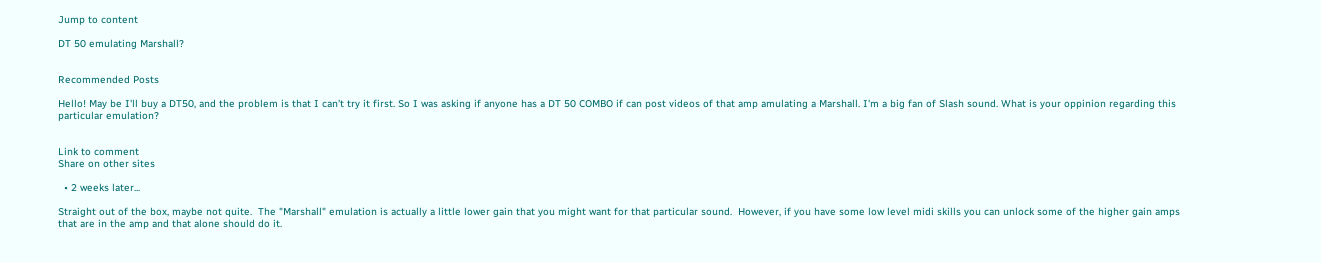Jump to content

DT 50 emulating Marshall?


Recommended Posts

Hello! May be I'll buy a DT50, and the problem is that I can't try it first. So I was asking if anyone has a DT 50 COMBO if can post videos of that amp amulating a Marshall. I'm a big fan of Slash sound. What is your oppinion regarding this particular emulation?


Link to comment
Share on other sites

  • 2 weeks later...

Straight out of the box, maybe not quite.  The "Marshall" emulation is actually a little lower gain that you might want for that particular sound.  However, if you have some low level midi skills you can unlock some of the higher gain amps that are in the amp and that alone should do it.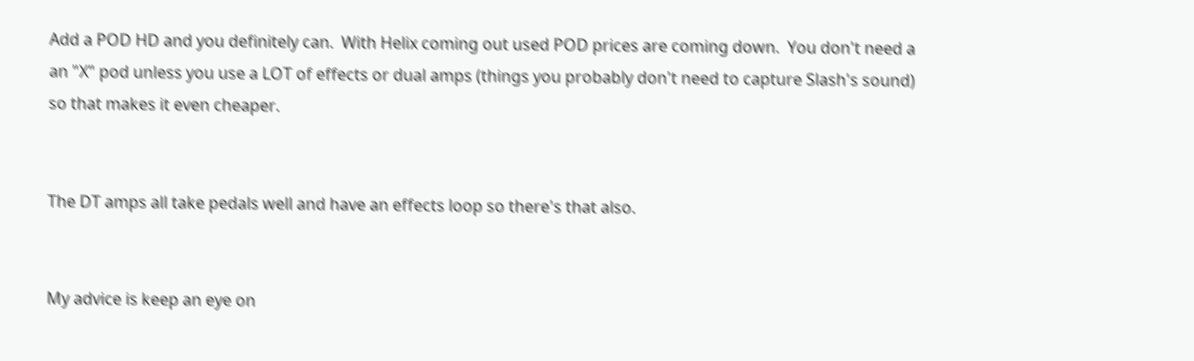Add a POD HD and you definitely can.  With Helix coming out used POD prices are coming down.  You don't need a an "X" pod unless you use a LOT of effects or dual amps (things you probably don't need to capture Slash's sound) so that makes it even cheaper.


The DT amps all take pedals well and have an effects loop so there's that also.


My advice is keep an eye on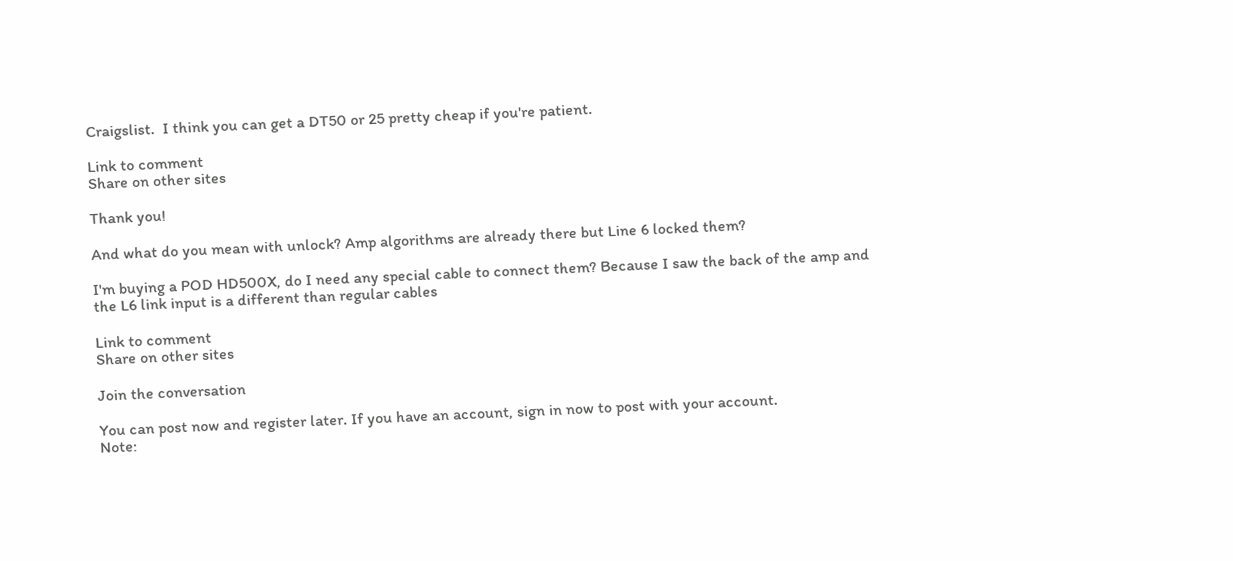Craigslist.  I think you can get a DT50 or 25 pretty cheap if you're patient.

Link to comment
Share on other sites

Thank you!

And what do you mean with unlock? Amp algorithms are already there but Line 6 locked them?

I'm buying a POD HD500X, do I need any special cable to connect them? Because I saw the back of the amp and the L6 link input is a different than regular cables

Link to comment
Share on other sites

Join the conversation

You can post now and register later. If you have an account, sign in now to post with your account.
Note: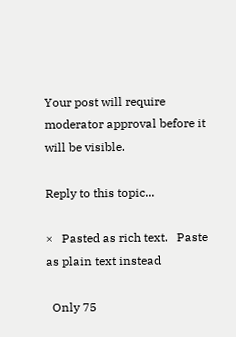Your post will require moderator approval before it will be visible.

Reply to this topic...

×   Pasted as rich text.   Paste as plain text instead

  Only 75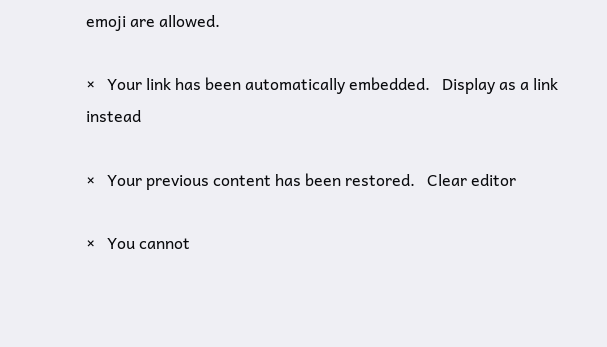emoji are allowed.

×   Your link has been automatically embedded.   Display as a link instead

×   Your previous content has been restored.   Clear editor

×   You cannot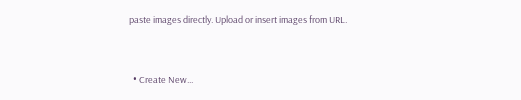paste images directly. Upload or insert images from URL.


  • Create New...